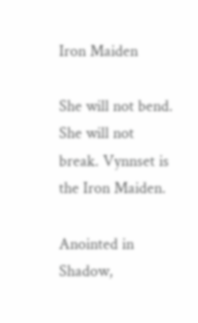Iron Maiden

She will not bend. She will not break. Vynnset is the Iron Maiden.

Anointed in Shadow,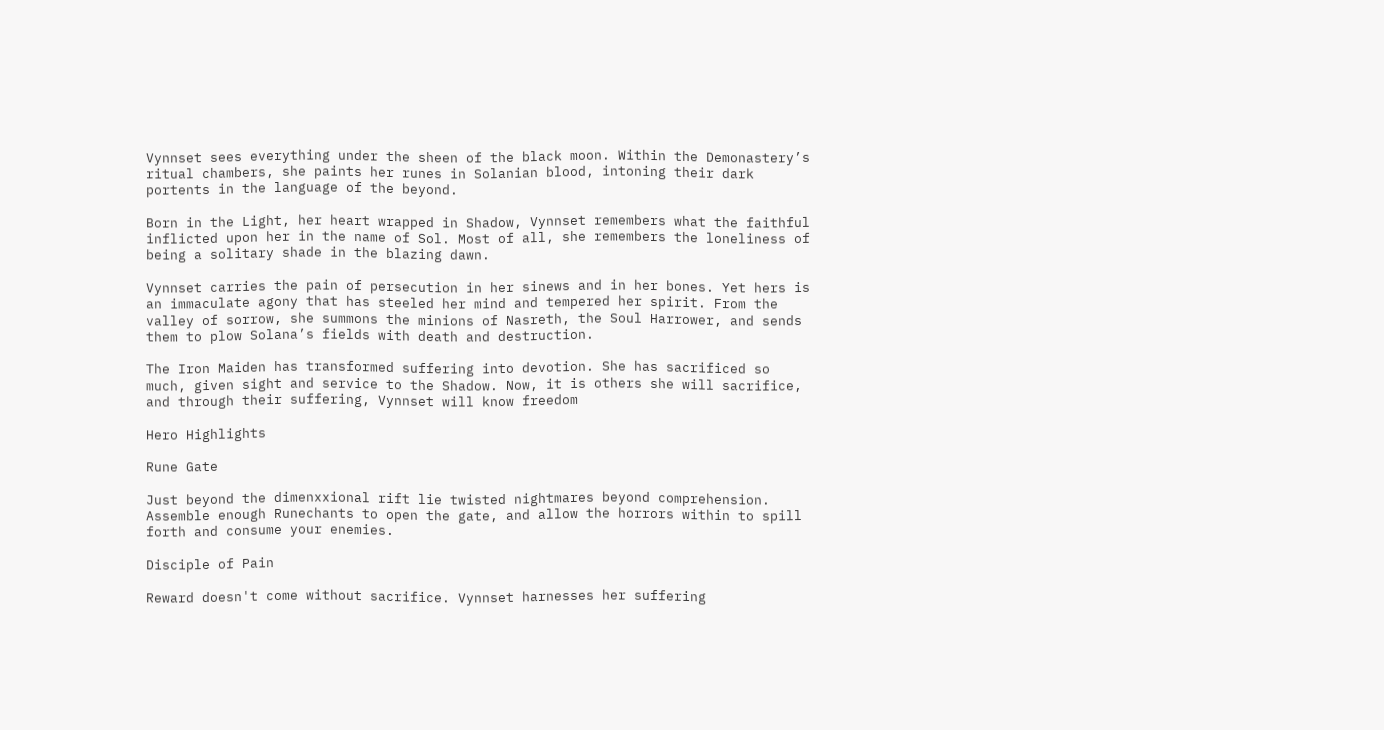Vynnset sees everything under the sheen of the black moon. Within the Demonastery’s ritual chambers, she paints her runes in Solanian blood, intoning their dark portents in the language of the beyond.

Born in the Light, her heart wrapped in Shadow, Vynnset remembers what the faithful inflicted upon her in the name of Sol. Most of all, she remembers the loneliness of being a solitary shade in the blazing dawn.

Vynnset carries the pain of persecution in her sinews and in her bones. Yet hers is an immaculate agony that has steeled her mind and tempered her spirit. From the valley of sorrow, she summons the minions of Nasreth, the Soul Harrower, and sends them to plow Solana’s fields with death and destruction.

The Iron Maiden has transformed suffering into devotion. She has sacrificed so much, given sight and service to the Shadow. Now, it is others she will sacrifice, and through their suffering, Vynnset will know freedom

Hero Highlights

Rune Gate

Just beyond the dimenxxional rift lie twisted nightmares beyond comprehension. Assemble enough Runechants to open the gate, and allow the horrors within to spill forth and consume your enemies.

Disciple of Pain

Reward doesn't come without sacrifice. Vynnset harnesses her suffering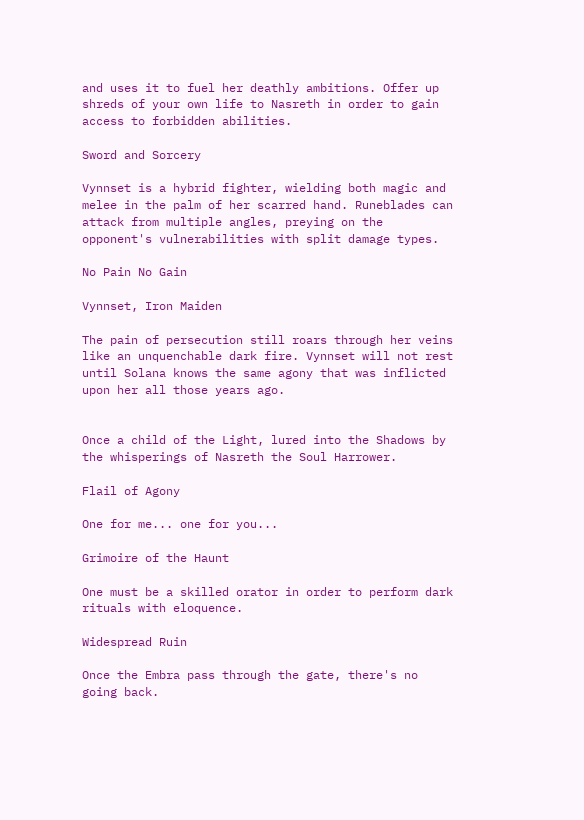and uses it to fuel her deathly ambitions. Offer up shreds of your own life to Nasreth in order to gain access to forbidden abilities.

Sword and Sorcery

Vynnset is a hybrid fighter, wielding both magic and melee in the palm of her scarred hand. Runeblades can attack from multiple angles, preying on the opponent's vulnerabilities with split damage types.

No Pain No Gain

Vynnset, Iron Maiden

The pain of persecution still roars through her veins like an unquenchable dark fire. Vynnset will not rest until Solana knows the same agony that was inflicted upon her all those years ago.


Once a child of the Light, lured into the Shadows by the whisperings of Nasreth the Soul Harrower.

Flail of Agony

One for me... one for you...

Grimoire of the Haunt

One must be a skilled orator in order to perform dark rituals with eloquence.

Widespread Ruin

Once the Embra pass through the gate, there's no going back.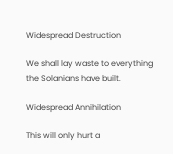Widespread Destruction

We shall lay waste to everything the Solanians have built.

Widespread Annihilation

This will only hurt a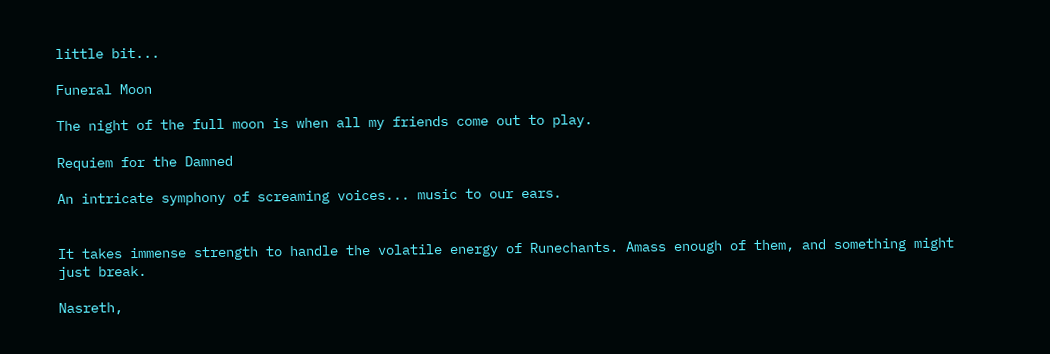little bit...

Funeral Moon

The night of the full moon is when all my friends come out to play.

Requiem for the Damned

An intricate symphony of screaming voices... music to our ears.


It takes immense strength to handle the volatile energy of Runechants. Amass enough of them, and something might just break.

Nasreth,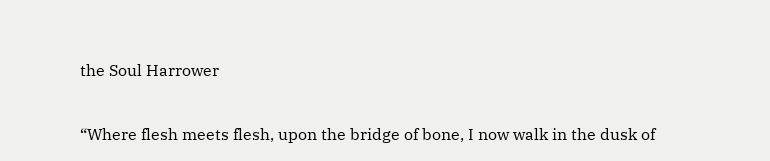the Soul Harrower

“Where flesh meets flesh, upon the bridge of bone, I now walk in the dusk of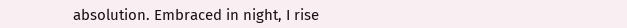absolution. Embraced in night, I rise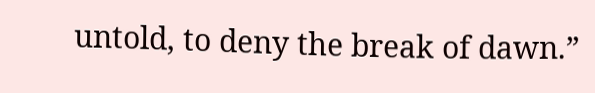untold, to deny the break of dawn.”